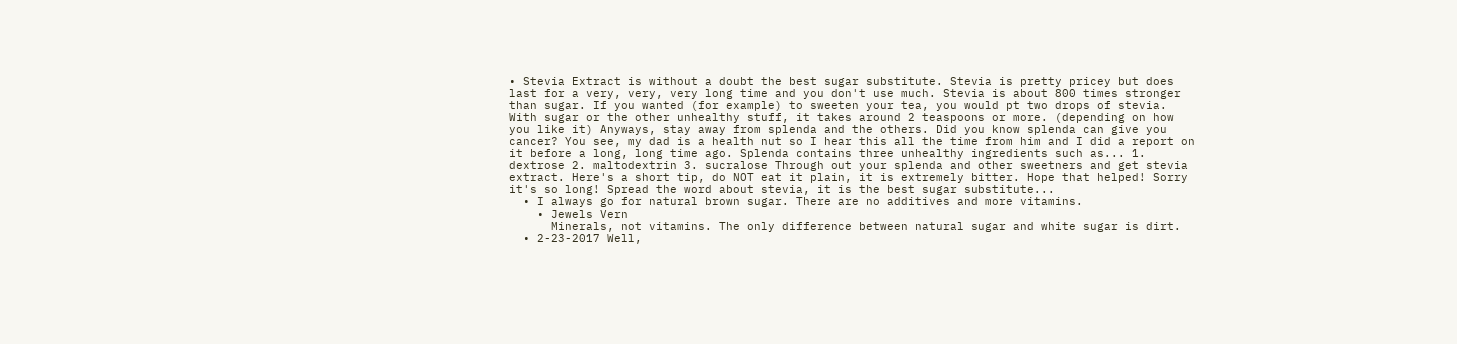• Stevia Extract is without a doubt the best sugar substitute. Stevia is pretty pricey but does last for a very, very, very long time and you don't use much. Stevia is about 800 times stronger than sugar. If you wanted (for example) to sweeten your tea, you would pt two drops of stevia. With sugar or the other unhealthy stuff, it takes around 2 teaspoons or more. (depending on how you like it) Anyways, stay away from splenda and the others. Did you know splenda can give you cancer? You see, my dad is a health nut so I hear this all the time from him and I did a report on it before a long, long time ago. Splenda contains three unhealthy ingredients such as... 1. dextrose 2. maltodextrin 3. sucralose Through out your splenda and other sweetners and get stevia extract. Here's a short tip, do NOT eat it plain, it is extremely bitter. Hope that helped! Sorry it's so long! Spread the word about stevia, it is the best sugar substitute...
  • I always go for natural brown sugar. There are no additives and more vitamins.
    • Jewels Vern
      Minerals, not vitamins. The only difference between natural sugar and white sugar is dirt.
  • 2-23-2017 Well,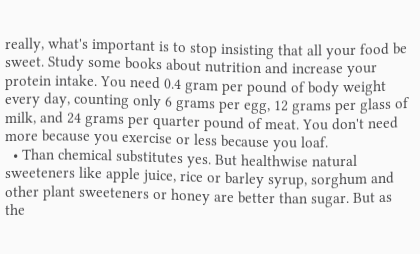really, what's important is to stop insisting that all your food be sweet. Study some books about nutrition and increase your protein intake. You need 0.4 gram per pound of body weight every day, counting only 6 grams per egg, 12 grams per glass of milk, and 24 grams per quarter pound of meat. You don't need more because you exercise or less because you loaf.
  • Than chemical substitutes yes. But healthwise natural sweeteners like apple juice, rice or barley syrup, sorghum and other plant sweeteners or honey are better than sugar. But as the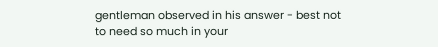gentleman observed in his answer - best not to need so much in your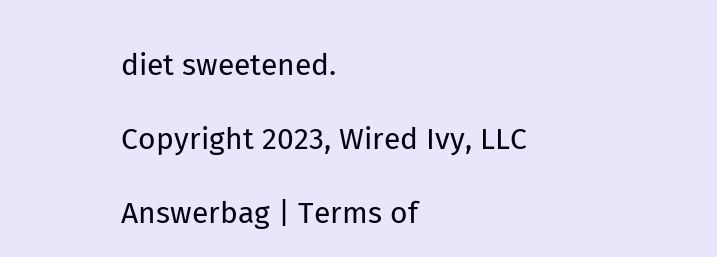diet sweetened.

Copyright 2023, Wired Ivy, LLC

Answerbag | Terms of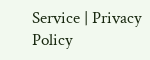Service | Privacy Policy